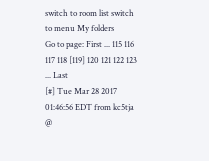switch to room list switch to menu My folders
Go to page: First ... 115 116 117 118 [119] 120 121 122 123 ... Last
[#] Tue Mar 28 2017 01:46:56 EDT from kc5tja @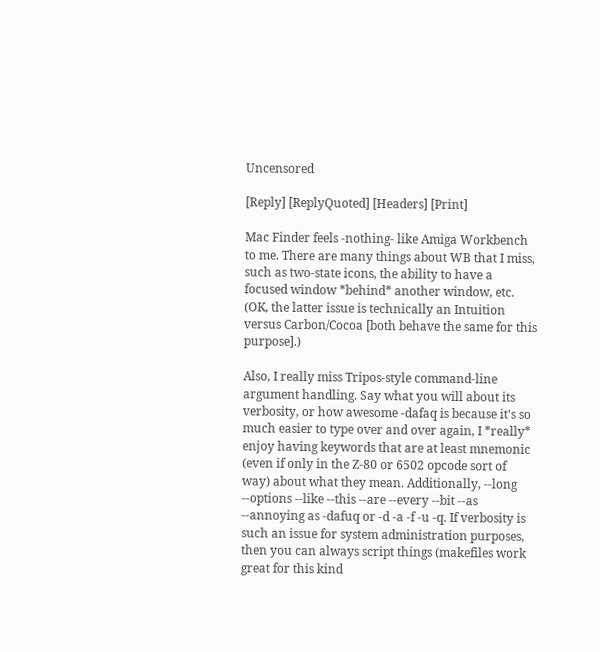Uncensored

[Reply] [ReplyQuoted] [Headers] [Print]

Mac Finder feels -nothing- like Amiga Workbench to me. There are many things about WB that I miss, such as two-state icons, the ability to have a focused window *behind* another window, etc. (OK, the latter issue is technically an Intuition versus Carbon/Cocoa [both behave the same for this purpose].)

Also, I really miss Tripos-style command-line argument handling. Say what you will about its verbosity, or how awesome -dafaq is because it's so much easier to type over and over again, I *really* enjoy having keywords that are at least mnemonic (even if only in the Z-80 or 6502 opcode sort of way) about what they mean. Additionally, --long --options --like --this --are --every --bit --as --annoying as -dafuq or -d -a -f -u -q. If verbosity is such an issue for system administration purposes, then you can always script things (makefiles work great for this kind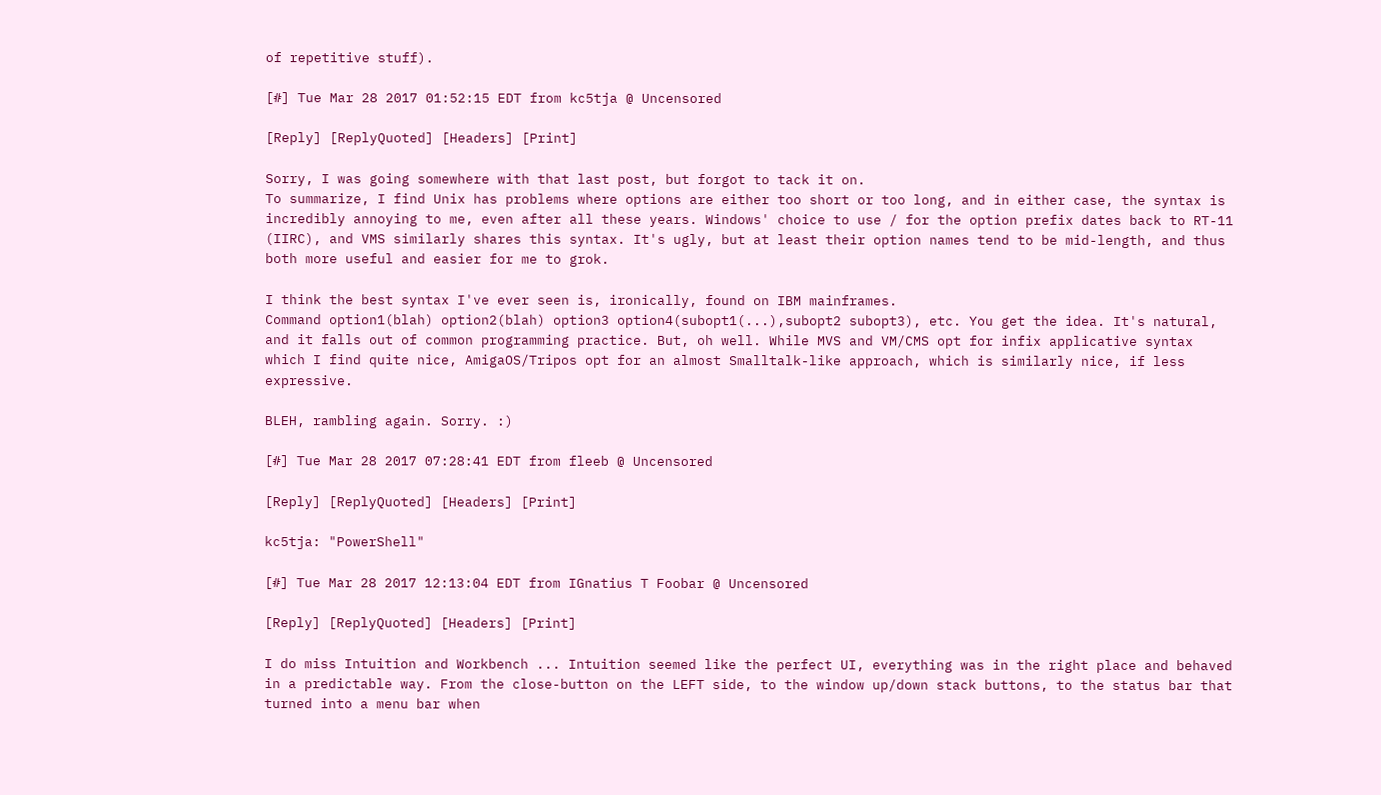of repetitive stuff).

[#] Tue Mar 28 2017 01:52:15 EDT from kc5tja @ Uncensored

[Reply] [ReplyQuoted] [Headers] [Print]

Sorry, I was going somewhere with that last post, but forgot to tack it on.
To summarize, I find Unix has problems where options are either too short or too long, and in either case, the syntax is incredibly annoying to me, even after all these years. Windows' choice to use / for the option prefix dates back to RT-11 (IIRC), and VMS similarly shares this syntax. It's ugly, but at least their option names tend to be mid-length, and thus both more useful and easier for me to grok.

I think the best syntax I've ever seen is, ironically, found on IBM mainframes.
Command option1(blah) option2(blah) option3 option4(subopt1(...),subopt2 subopt3), etc. You get the idea. It's natural, and it falls out of common programming practice. But, oh well. While MVS and VM/CMS opt for infix applicative syntax which I find quite nice, AmigaOS/Tripos opt for an almost Smalltalk-like approach, which is similarly nice, if less expressive.

BLEH, rambling again. Sorry. :)

[#] Tue Mar 28 2017 07:28:41 EDT from fleeb @ Uncensored

[Reply] [ReplyQuoted] [Headers] [Print]

kc5tja: "PowerShell"

[#] Tue Mar 28 2017 12:13:04 EDT from IGnatius T Foobar @ Uncensored

[Reply] [ReplyQuoted] [Headers] [Print]

I do miss Intuition and Workbench ... Intuition seemed like the perfect UI, everything was in the right place and behaved in a predictable way. From the close-button on the LEFT side, to the window up/down stack buttons, to the status bar that turned into a menu bar when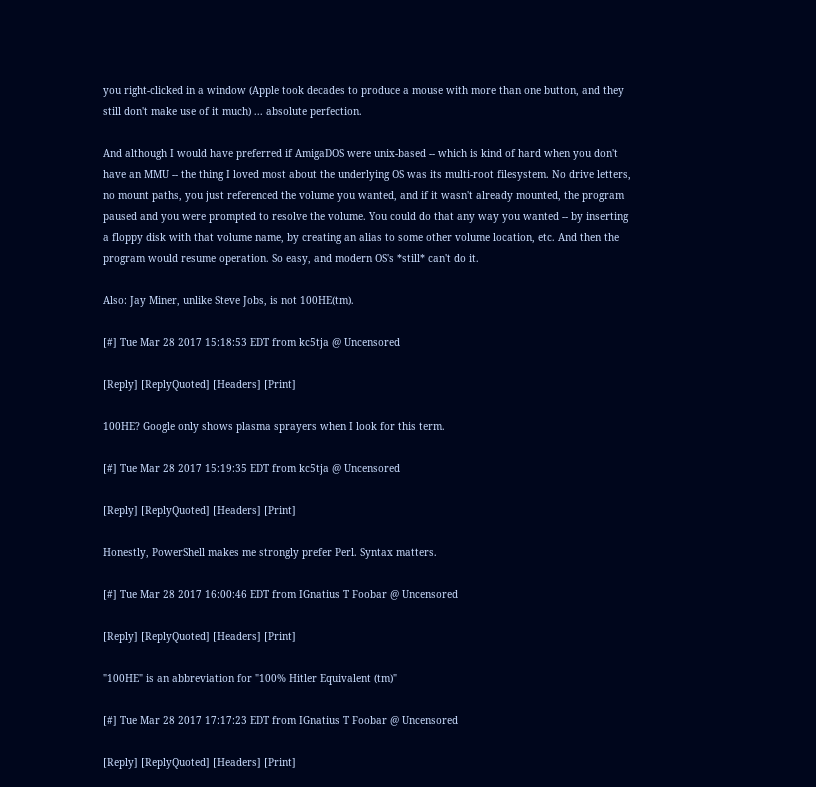you right-clicked in a window (Apple took decades to produce a mouse with more than one button, and they still don't make use of it much) ... absolute perfection.

And although I would have preferred if AmigaDOS were unix-based -- which is kind of hard when you don't have an MMU -- the thing I loved most about the underlying OS was its multi-root filesystem. No drive letters, no mount paths, you just referenced the volume you wanted, and if it wasn't already mounted, the program paused and you were prompted to resolve the volume. You could do that any way you wanted -- by inserting a floppy disk with that volume name, by creating an alias to some other volume location, etc. And then the program would resume operation. So easy, and modern OS's *still* can't do it.

Also: Jay Miner, unlike Steve Jobs, is not 100HE(tm).

[#] Tue Mar 28 2017 15:18:53 EDT from kc5tja @ Uncensored

[Reply] [ReplyQuoted] [Headers] [Print]

100HE? Google only shows plasma sprayers when I look for this term.

[#] Tue Mar 28 2017 15:19:35 EDT from kc5tja @ Uncensored

[Reply] [ReplyQuoted] [Headers] [Print]

Honestly, PowerShell makes me strongly prefer Perl. Syntax matters.

[#] Tue Mar 28 2017 16:00:46 EDT from IGnatius T Foobar @ Uncensored

[Reply] [ReplyQuoted] [Headers] [Print]

"100HE" is an abbreviation for "100% Hitler Equivalent (tm)"

[#] Tue Mar 28 2017 17:17:23 EDT from IGnatius T Foobar @ Uncensored

[Reply] [ReplyQuoted] [Headers] [Print]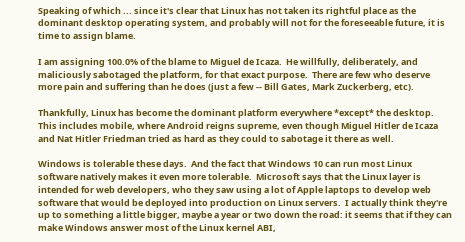Speaking of which ... since it's clear that Linux has not taken its rightful place as the dominant desktop operating system, and probably will not for the foreseeable future, it is time to assign blame.

I am assigning 100.0% of the blame to Miguel de Icaza.  He willfully, deliberately, and maliciously sabotaged the platform, for that exact purpose.  There are few who deserve more pain and suffering than he does (just a few -- Bill Gates, Mark Zuckerberg, etc).

Thankfully, Linux has become the dominant platform everywhere *except* the desktop.  This includes mobile, where Android reigns supreme, even though Miguel Hitler de Icaza and Nat Hitler Friedman tried as hard as they could to sabotage it there as well.

Windows is tolerable these days.  And the fact that Windows 10 can run most Linux software natively makes it even more tolerable.  Microsoft says that the Linux layer is intended for web developers, who they saw using a lot of Apple laptops to develop web software that would be deployed into production on Linux servers.  I actually think they're up to something a little bigger, maybe a year or two down the road: it seems that if they can make Windows answer most of the Linux kernel ABI,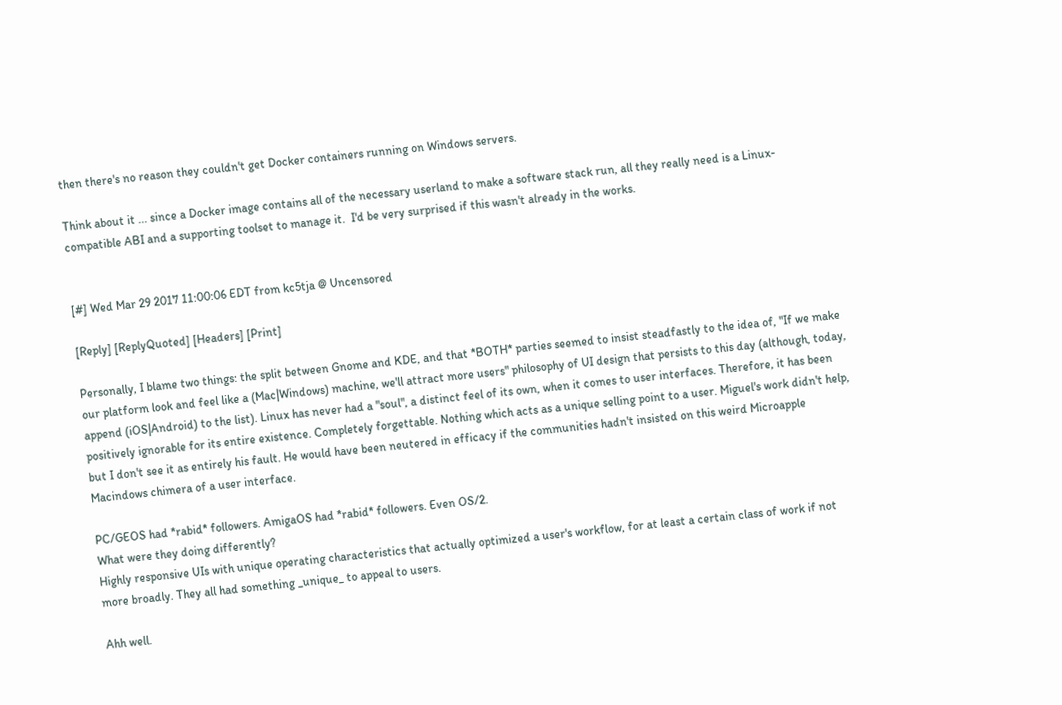then there's no reason they couldn't get Docker containers running on Windows servers.

Think about it ... since a Docker image contains all of the necessary userland to make a software stack run, all they really need is a Linux-compatible ABI and a supporting toolset to manage it.  I'd be very surprised if this wasn't already in the works.


[#] Wed Mar 29 2017 11:00:06 EDT from kc5tja @ Uncensored

[Reply] [ReplyQuoted] [Headers] [Print]

Personally, I blame two things: the split between Gnome and KDE, and that *BOTH* parties seemed to insist steadfastly to the idea of, "If we make our platform look and feel like a (Mac|Windows) machine, we'll attract more users" philosophy of UI design that persists to this day (although, today, append (iOS|Android) to the list). Linux has never had a "soul", a distinct feel of its own, when it comes to user interfaces. Therefore, it has been positively ignorable for its entire existence. Completely forgettable. Nothing which acts as a unique selling point to a user. Miguel's work didn't help, but I don't see it as entirely his fault. He would have been neutered in efficacy if the communities hadn't insisted on this weird Microapple Macindows chimera of a user interface.

PC/GEOS had *rabid* followers. AmigaOS had *rabid* followers. Even OS/2.
What were they doing differently?
Highly responsive UIs with unique operating characteristics that actually optimized a user's workflow, for at least a certain class of work if not more broadly. They all had something _unique_ to appeal to users.

Ahh well.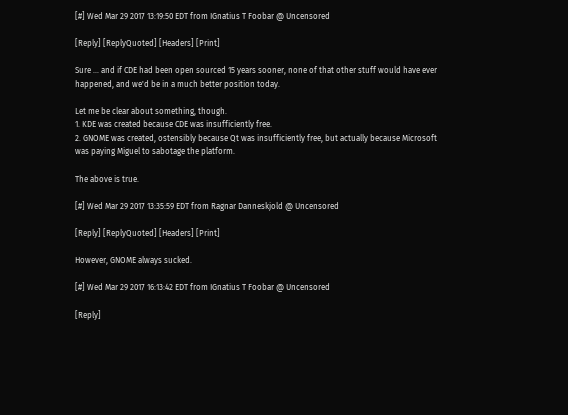[#] Wed Mar 29 2017 13:19:50 EDT from IGnatius T Foobar @ Uncensored

[Reply] [ReplyQuoted] [Headers] [Print]

Sure ... and if CDE had been open sourced 15 years sooner, none of that other stuff would have ever happened, and we'd be in a much better position today.

Let me be clear about something, though.
1. KDE was created because CDE was insufficiently free.
2. GNOME was created, ostensibly because Qt was insufficiently free, but actually because Microsoft was paying Miguel to sabotage the platform.

The above is true.

[#] Wed Mar 29 2017 13:35:59 EDT from Ragnar Danneskjold @ Uncensored

[Reply] [ReplyQuoted] [Headers] [Print]

However, GNOME always sucked.

[#] Wed Mar 29 2017 16:13:42 EDT from IGnatius T Foobar @ Uncensored

[Reply]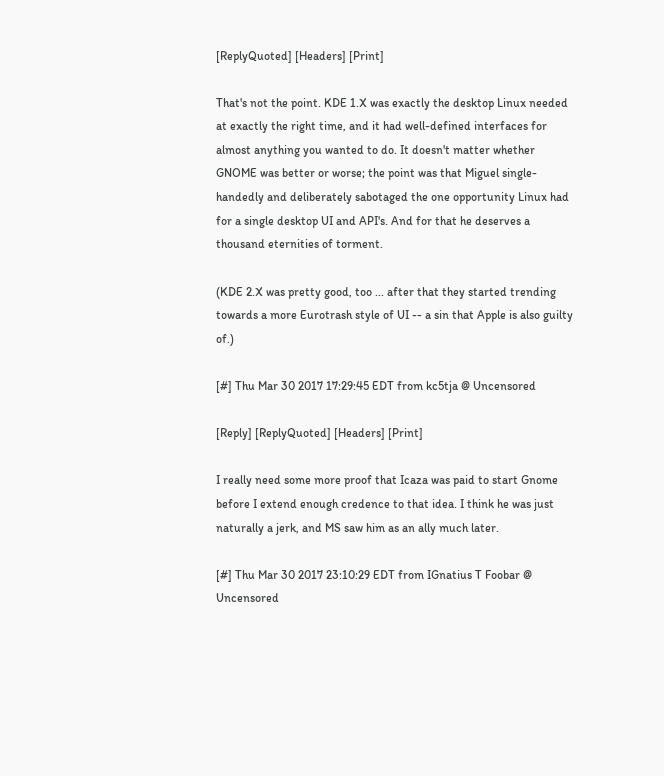[ReplyQuoted] [Headers] [Print]

That's not the point. KDE 1.X was exactly the desktop Linux needed at exactly the right time, and it had well-defined interfaces for almost anything you wanted to do. It doesn't matter whether GNOME was better or worse; the point was that Miguel single-handedly and deliberately sabotaged the one opportunity Linux had for a single desktop UI and API's. And for that he deserves a thousand eternities of torment.

(KDE 2.X was pretty good, too ... after that they started trending towards a more Eurotrash style of UI -- a sin that Apple is also guilty of.)

[#] Thu Mar 30 2017 17:29:45 EDT from kc5tja @ Uncensored

[Reply] [ReplyQuoted] [Headers] [Print]

I really need some more proof that Icaza was paid to start Gnome before I extend enough credence to that idea. I think he was just naturally a jerk, and MS saw him as an ally much later.

[#] Thu Mar 30 2017 23:10:29 EDT from IGnatius T Foobar @ Uncensored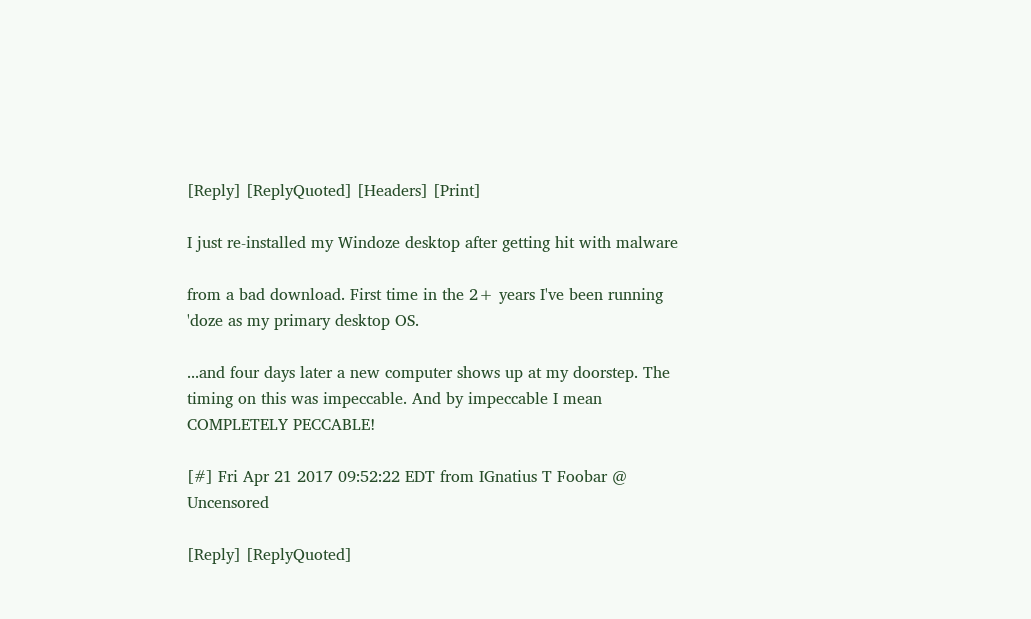[Reply] [ReplyQuoted] [Headers] [Print]

I just re-installed my Windoze desktop after getting hit with malware

from a bad download. First time in the 2+ years I've been running
'doze as my primary desktop OS.

...and four days later a new computer shows up at my doorstep. The timing on this was impeccable. And by impeccable I mean COMPLETELY PECCABLE!

[#] Fri Apr 21 2017 09:52:22 EDT from IGnatius T Foobar @ Uncensored

[Reply] [ReplyQuoted]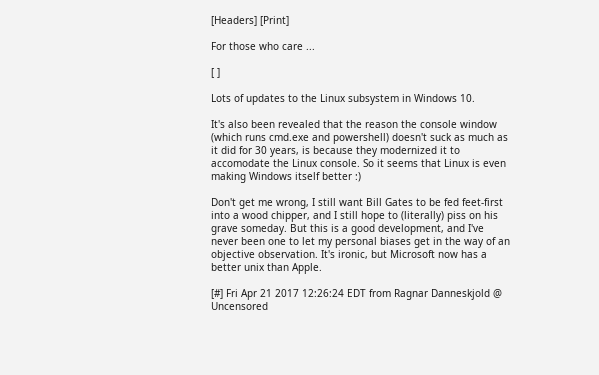[Headers] [Print]

For those who care ...

[ ]

Lots of updates to the Linux subsystem in Windows 10.

It's also been revealed that the reason the console window (which runs cmd.exe and powershell) doesn't suck as much as it did for 30 years, is because they modernized it to accomodate the Linux console. So it seems that Linux is even making Windows itself better :)

Don't get me wrong, I still want Bill Gates to be fed feet-first into a wood chipper, and I still hope to (literally) piss on his grave someday. But this is a good development, and I've never been one to let my personal biases get in the way of an objective observation. It's ironic, but Microsoft now has a better unix than Apple.

[#] Fri Apr 21 2017 12:26:24 EDT from Ragnar Danneskjold @ Uncensored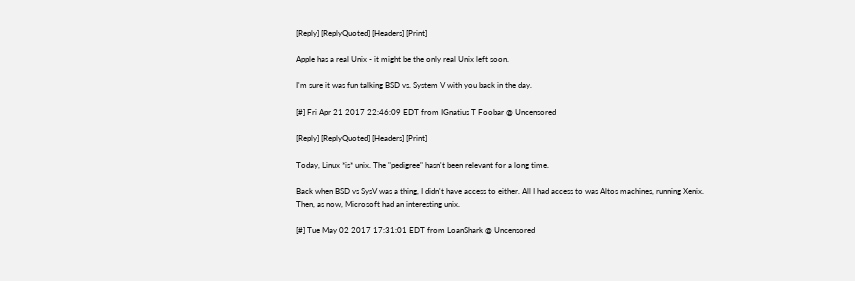[Reply] [ReplyQuoted] [Headers] [Print]

Apple has a real Unix - it might be the only real Unix left soon.

I'm sure it was fun talking BSD vs. System V with you back in the day.

[#] Fri Apr 21 2017 22:46:09 EDT from IGnatius T Foobar @ Uncensored

[Reply] [ReplyQuoted] [Headers] [Print]

Today, Linux *is* unix. The "pedigree" hasn't been relevant for a long time.

Back when BSD vs SysV was a thing, I didn't have access to either. All I had access to was Altos machines, running Xenix. Then, as now, Microsoft had an interesting unix.

[#] Tue May 02 2017 17:31:01 EDT from LoanShark @ Uncensored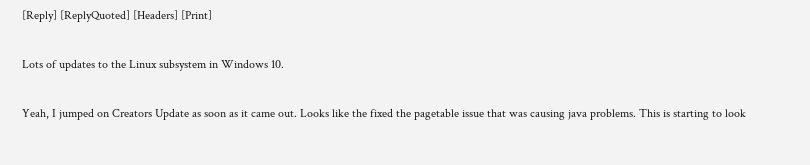[Reply] [ReplyQuoted] [Headers] [Print]

Lots of updates to the Linux subsystem in Windows 10.

Yeah, I jumped on Creators Update as soon as it came out. Looks like the fixed the pagetable issue that was causing java problems. This is starting to look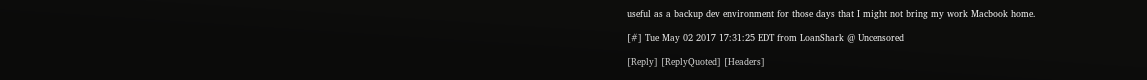useful as a backup dev environment for those days that I might not bring my work Macbook home.

[#] Tue May 02 2017 17:31:25 EDT from LoanShark @ Uncensored

[Reply] [ReplyQuoted] [Headers]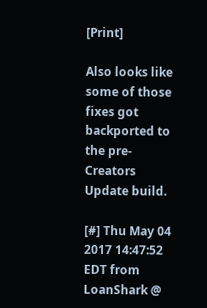[Print]

Also looks like some of those fixes got backported to the pre-Creators Update build.

[#] Thu May 04 2017 14:47:52 EDT from LoanShark @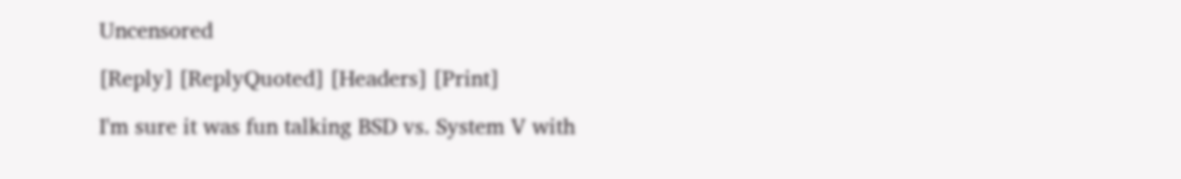Uncensored

[Reply] [ReplyQuoted] [Headers] [Print]

I'm sure it was fun talking BSD vs. System V with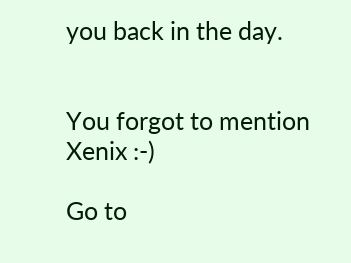you back in the day.


You forgot to mention Xenix :-)

Go to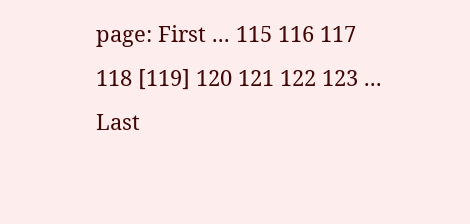page: First ... 115 116 117 118 [119] 120 121 122 123 ... Last